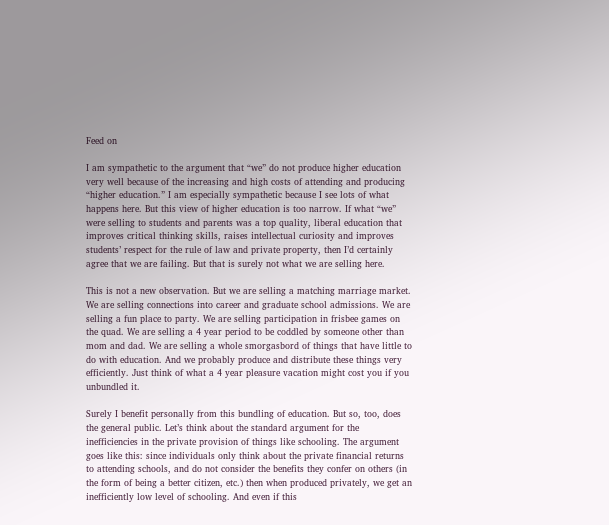Feed on

I am sympathetic to the argument that “we” do not produce higher education very well because of the increasing and high costs of attending and producing “higher education.” I am especially sympathetic because I see lots of what happens here. But this view of higher education is too narrow. If what “we” were selling to students and parents was a top quality, liberal education that improves critical thinking skills, raises intellectual curiosity and improves students’ respect for the rule of law and private property, then I’d certainly agree that we are failing. But that is surely not what we are selling here.

This is not a new observation. But we are selling a matching marriage market. We are selling connections into career and graduate school admissions. We are selling a fun place to party. We are selling participation in frisbee games on the quad. We are selling a 4 year period to be coddled by someone other than mom and dad. We are selling a whole smorgasbord of things that have little to do with education. And we probably produce and distribute these things very efficiently. Just think of what a 4 year pleasure vacation might cost you if you unbundled it.

Surely I benefit personally from this bundling of education. But so, too, does the general public. Let’s think about the standard argument for the inefficiencies in the private provision of things like schooling. The argument goes like this: since individuals only think about the private financial returns to attending schools, and do not consider the benefits they confer on others (in the form of being a better citizen, etc.) then when produced privately, we get an inefficiently low level of schooling. And even if this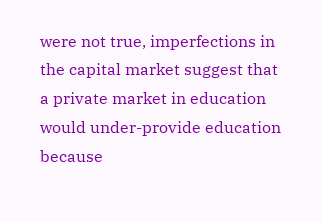were not true, imperfections in the capital market suggest that a private market in education would under-provide education because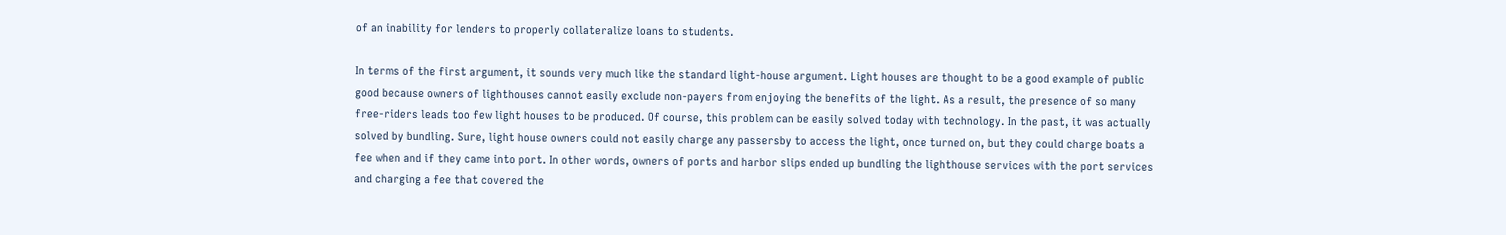of an inability for lenders to properly collateralize loans to students.

In terms of the first argument, it sounds very much like the standard light-house argument. Light houses are thought to be a good example of public good because owners of lighthouses cannot easily exclude non-payers from enjoying the benefits of the light. As a result, the presence of so many free-riders leads too few light houses to be produced. Of course, this problem can be easily solved today with technology. In the past, it was actually solved by bundling. Sure, light house owners could not easily charge any passersby to access the light, once turned on, but they could charge boats a fee when and if they came into port. In other words, owners of ports and harbor slips ended up bundling the lighthouse services with the port services and charging a fee that covered the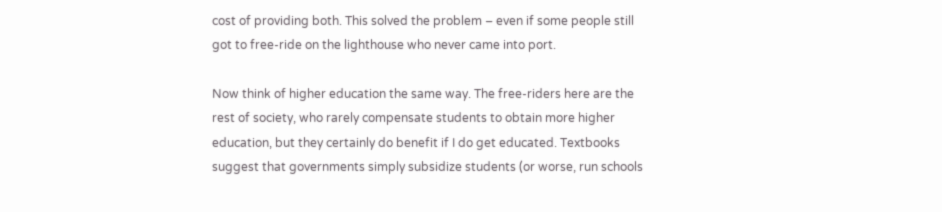cost of providing both. This solved the problem – even if some people still got to free-ride on the lighthouse who never came into port.

Now think of higher education the same way. The free-riders here are the rest of society, who rarely compensate students to obtain more higher education, but they certainly do benefit if I do get educated. Textbooks suggest that governments simply subsidize students (or worse, run schools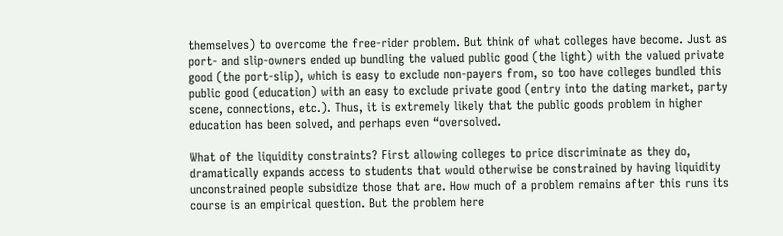themselves) to overcome the free-rider problem. But think of what colleges have become. Just as port- and slip-owners ended up bundling the valued public good (the light) with the valued private good (the port-slip), which is easy to exclude non-payers from, so too have colleges bundled this public good (education) with an easy to exclude private good (entry into the dating market, party scene, connections, etc.). Thus, it is extremely likely that the public goods problem in higher education has been solved, and perhaps even “oversolved.

What of the liquidity constraints? First allowing colleges to price discriminate as they do, dramatically expands access to students that would otherwise be constrained by having liquidity unconstrained people subsidize those that are. How much of a problem remains after this runs its course is an empirical question. But the problem here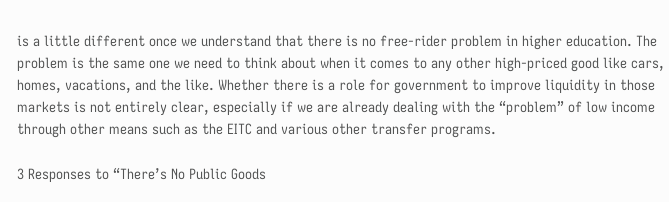is a little different once we understand that there is no free-rider problem in higher education. The problem is the same one we need to think about when it comes to any other high-priced good like cars, homes, vacations, and the like. Whether there is a role for government to improve liquidity in those markets is not entirely clear, especially if we are already dealing with the “problem” of low income through other means such as the EITC and various other transfer programs.

3 Responses to “There’s No Public Goods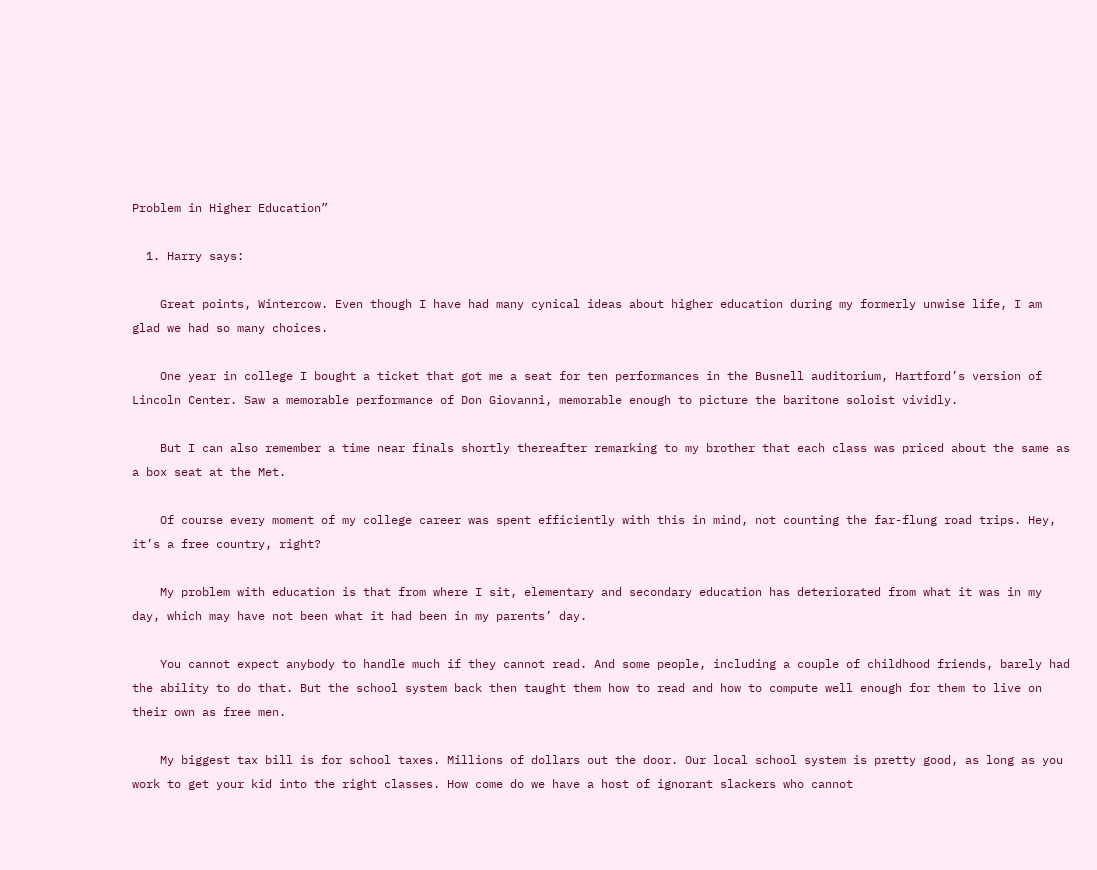Problem in Higher Education”

  1. Harry says:

    Great points, Wintercow. Even though I have had many cynical ideas about higher education during my formerly unwise life, I am glad we had so many choices.

    One year in college I bought a ticket that got me a seat for ten performances in the Busnell auditorium, Hartford’s version of Lincoln Center. Saw a memorable performance of Don Giovanni, memorable enough to picture the baritone soloist vividly.

    But I can also remember a time near finals shortly thereafter remarking to my brother that each class was priced about the same as a box seat at the Met.

    Of course every moment of my college career was spent efficiently with this in mind, not counting the far-flung road trips. Hey, it’s a free country, right?

    My problem with education is that from where I sit, elementary and secondary education has deteriorated from what it was in my day, which may have not been what it had been in my parents’ day.

    You cannot expect anybody to handle much if they cannot read. And some people, including a couple of childhood friends, barely had the ability to do that. But the school system back then taught them how to read and how to compute well enough for them to live on their own as free men.

    My biggest tax bill is for school taxes. Millions of dollars out the door. Our local school system is pretty good, as long as you work to get your kid into the right classes. How come do we have a host of ignorant slackers who cannot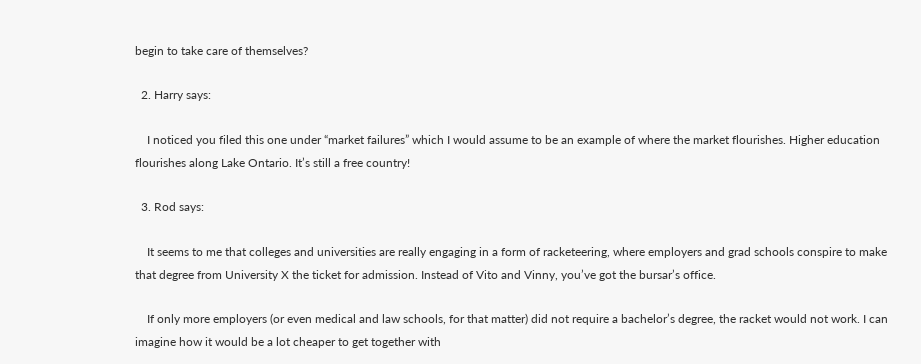begin to take care of themselves?

  2. Harry says:

    I noticed you filed this one under “market failures” which I would assume to be an example of where the market flourishes. Higher education flourishes along Lake Ontario. It’s still a free country!

  3. Rod says:

    It seems to me that colleges and universities are really engaging in a form of racketeering, where employers and grad schools conspire to make that degree from University X the ticket for admission. Instead of Vito and Vinny, you’ve got the bursar’s office.

    If only more employers (or even medical and law schools, for that matter) did not require a bachelor’s degree, the racket would not work. I can imagine how it would be a lot cheaper to get together with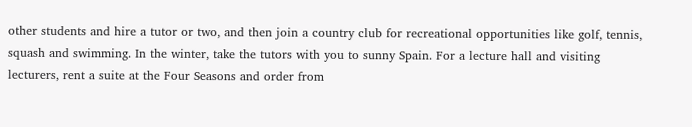other students and hire a tutor or two, and then join a country club for recreational opportunities like golf, tennis, squash and swimming. In the winter, take the tutors with you to sunny Spain. For a lecture hall and visiting lecturers, rent a suite at the Four Seasons and order from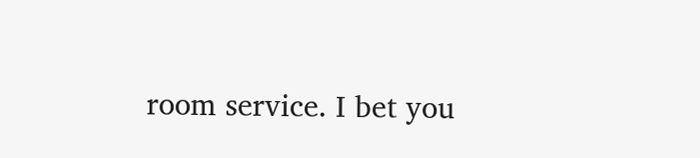room service. I bet you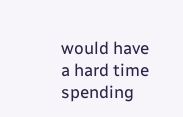would have a hard time spending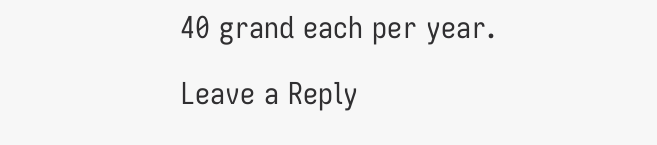40 grand each per year.

Leave a Reply